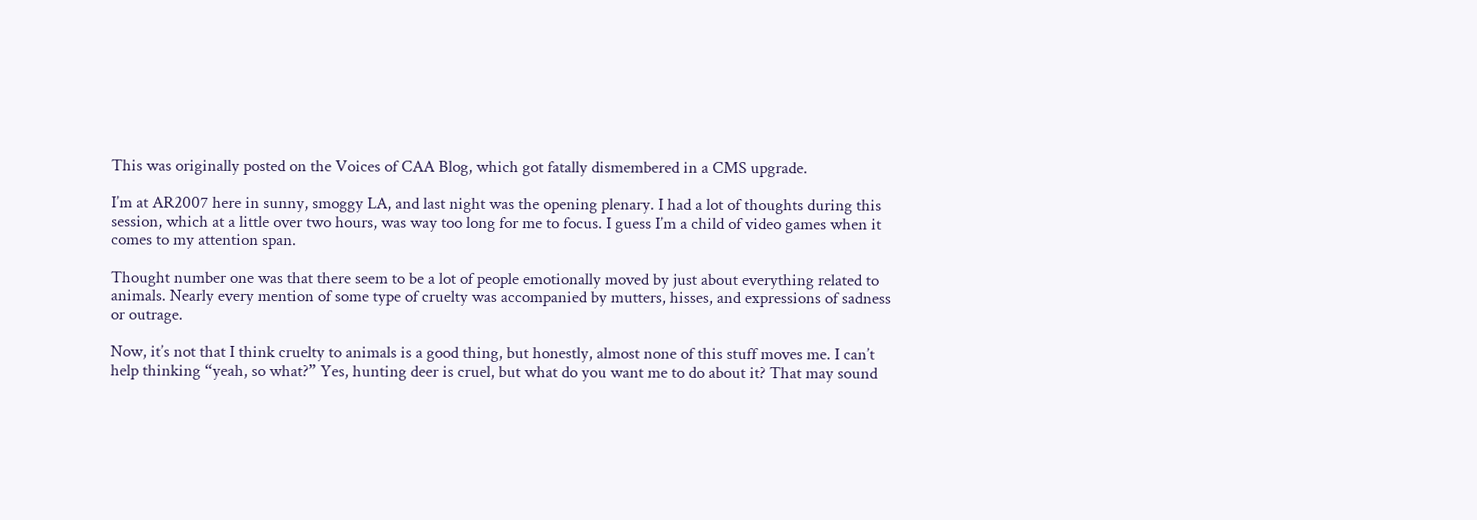This was originally posted on the Voices of CAA Blog, which got fatally dismembered in a CMS upgrade.

I’m at AR2007 here in sunny, smoggy LA, and last night was the opening plenary. I had a lot of thoughts during this session, which at a little over two hours, was way too long for me to focus. I guess I’m a child of video games when it comes to my attention span.

Thought number one was that there seem to be a lot of people emotionally moved by just about everything related to animals. Nearly every mention of some type of cruelty was accompanied by mutters, hisses, and expressions of sadness or outrage.

Now, it’s not that I think cruelty to animals is a good thing, but honestly, almost none of this stuff moves me. I can’t help thinking “yeah, so what?” Yes, hunting deer is cruel, but what do you want me to do about it? That may sound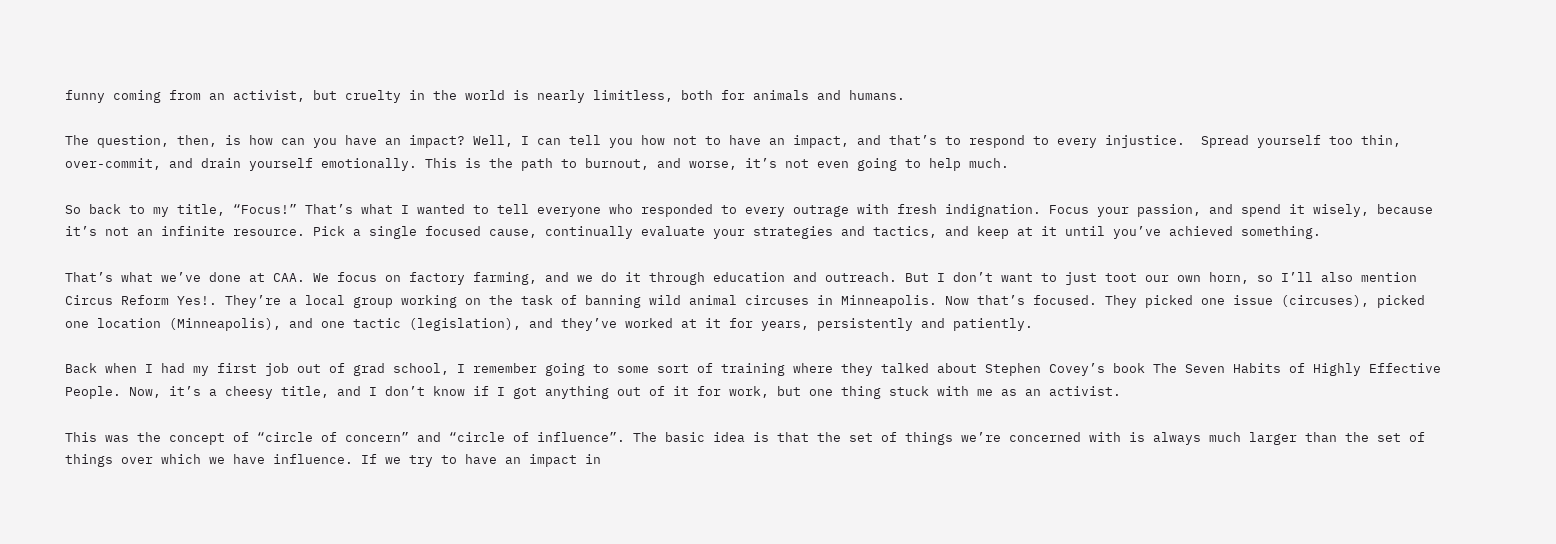funny coming from an activist, but cruelty in the world is nearly limitless, both for animals and humans.

The question, then, is how can you have an impact? Well, I can tell you how not to have an impact, and that’s to respond to every injustice.  Spread yourself too thin, over-commit, and drain yourself emotionally. This is the path to burnout, and worse, it’s not even going to help much.

So back to my title, “Focus!” That’s what I wanted to tell everyone who responded to every outrage with fresh indignation. Focus your passion, and spend it wisely, because it’s not an infinite resource. Pick a single focused cause, continually evaluate your strategies and tactics, and keep at it until you’ve achieved something.

That’s what we’ve done at CAA. We focus on factory farming, and we do it through education and outreach. But I don’t want to just toot our own horn, so I’ll also mention Circus Reform Yes!. They’re a local group working on the task of banning wild animal circuses in Minneapolis. Now that’s focused. They picked one issue (circuses), picked one location (Minneapolis), and one tactic (legislation), and they’ve worked at it for years, persistently and patiently.

Back when I had my first job out of grad school, I remember going to some sort of training where they talked about Stephen Covey’s book The Seven Habits of Highly Effective People. Now, it’s a cheesy title, and I don’t know if I got anything out of it for work, but one thing stuck with me as an activist.

This was the concept of “circle of concern” and “circle of influence”. The basic idea is that the set of things we’re concerned with is always much larger than the set of things over which we have influence. If we try to have an impact in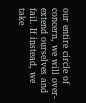our entire circle of concern, we will over-extend ourselves and fail. If instead, we take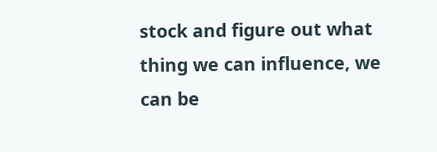stock and figure out what thing we can influence, we can be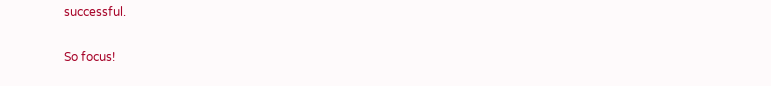successful.

So focus!